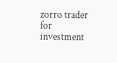zorro trader for investment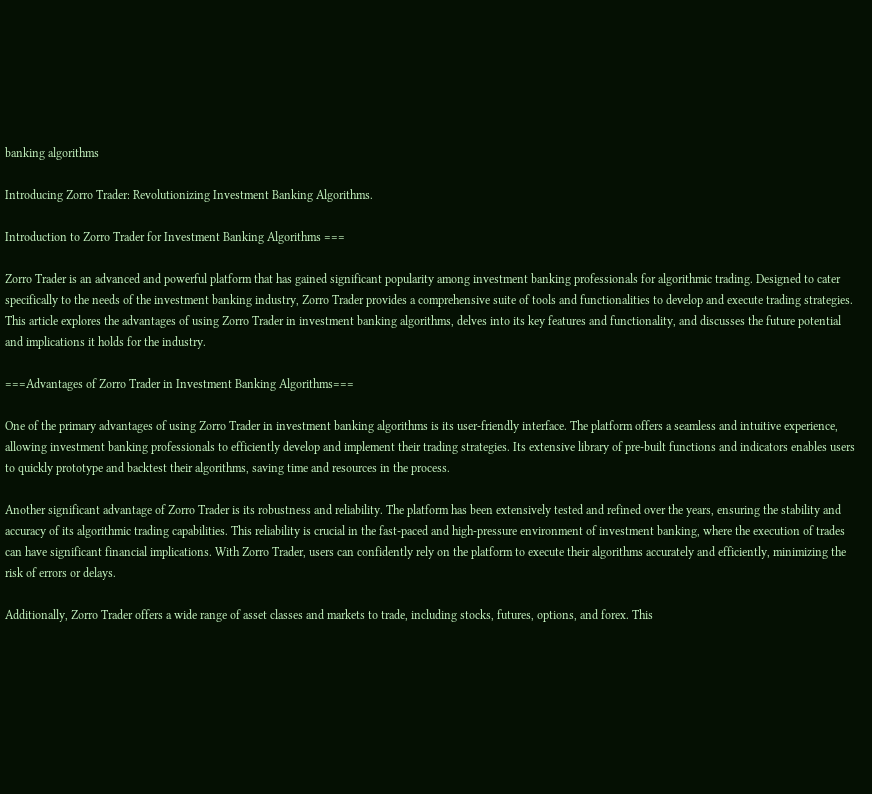banking algorithms

Introducing Zorro Trader: Revolutionizing Investment Banking Algorithms.

Introduction to Zorro Trader for Investment Banking Algorithms ===

Zorro Trader is an advanced and powerful platform that has gained significant popularity among investment banking professionals for algorithmic trading. Designed to cater specifically to the needs of the investment banking industry, Zorro Trader provides a comprehensive suite of tools and functionalities to develop and execute trading strategies. This article explores the advantages of using Zorro Trader in investment banking algorithms, delves into its key features and functionality, and discusses the future potential and implications it holds for the industry.

===Advantages of Zorro Trader in Investment Banking Algorithms===

One of the primary advantages of using Zorro Trader in investment banking algorithms is its user-friendly interface. The platform offers a seamless and intuitive experience, allowing investment banking professionals to efficiently develop and implement their trading strategies. Its extensive library of pre-built functions and indicators enables users to quickly prototype and backtest their algorithms, saving time and resources in the process.

Another significant advantage of Zorro Trader is its robustness and reliability. The platform has been extensively tested and refined over the years, ensuring the stability and accuracy of its algorithmic trading capabilities. This reliability is crucial in the fast-paced and high-pressure environment of investment banking, where the execution of trades can have significant financial implications. With Zorro Trader, users can confidently rely on the platform to execute their algorithms accurately and efficiently, minimizing the risk of errors or delays.

Additionally, Zorro Trader offers a wide range of asset classes and markets to trade, including stocks, futures, options, and forex. This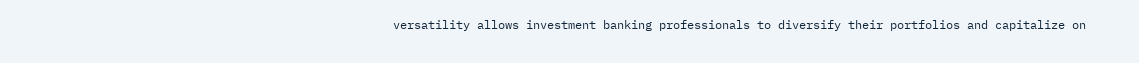versatility allows investment banking professionals to diversify their portfolios and capitalize on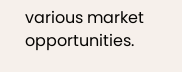various market opportunities.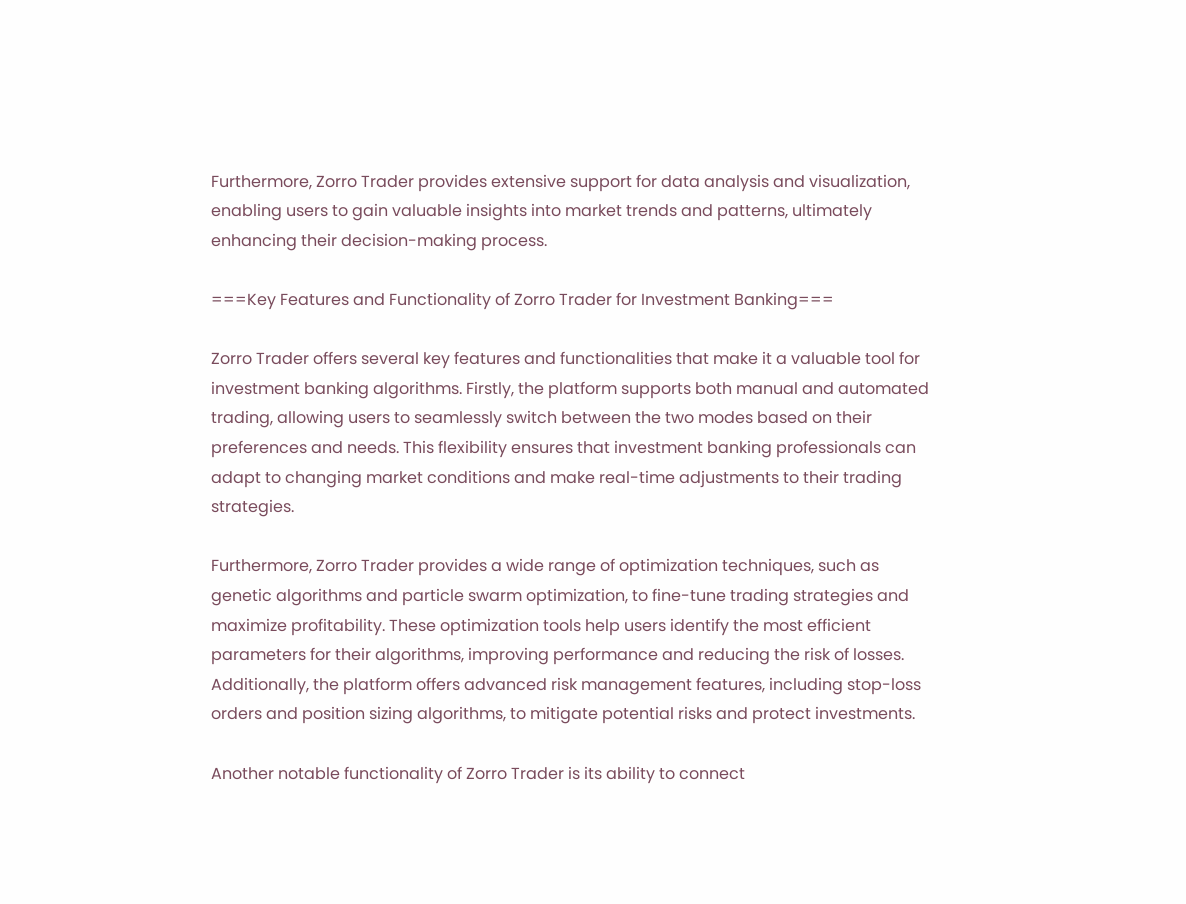Furthermore, Zorro Trader provides extensive support for data analysis and visualization, enabling users to gain valuable insights into market trends and patterns, ultimately enhancing their decision-making process.

===Key Features and Functionality of Zorro Trader for Investment Banking===

Zorro Trader offers several key features and functionalities that make it a valuable tool for investment banking algorithms. Firstly, the platform supports both manual and automated trading, allowing users to seamlessly switch between the two modes based on their preferences and needs. This flexibility ensures that investment banking professionals can adapt to changing market conditions and make real-time adjustments to their trading strategies.

Furthermore, Zorro Trader provides a wide range of optimization techniques, such as genetic algorithms and particle swarm optimization, to fine-tune trading strategies and maximize profitability. These optimization tools help users identify the most efficient parameters for their algorithms, improving performance and reducing the risk of losses. Additionally, the platform offers advanced risk management features, including stop-loss orders and position sizing algorithms, to mitigate potential risks and protect investments.

Another notable functionality of Zorro Trader is its ability to connect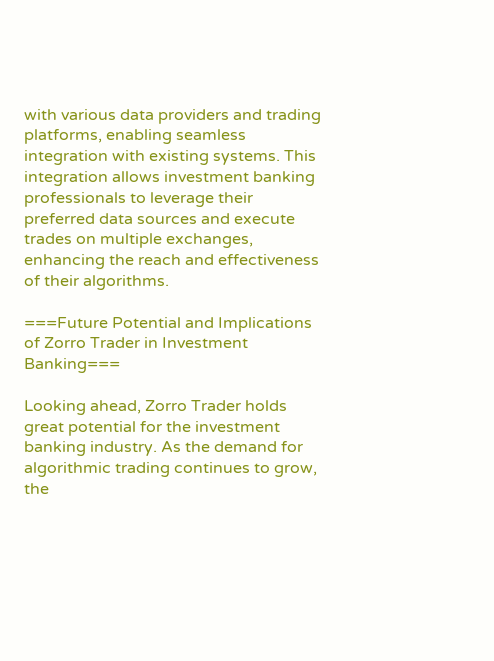with various data providers and trading platforms, enabling seamless integration with existing systems. This integration allows investment banking professionals to leverage their preferred data sources and execute trades on multiple exchanges, enhancing the reach and effectiveness of their algorithms.

===Future Potential and Implications of Zorro Trader in Investment Banking===

Looking ahead, Zorro Trader holds great potential for the investment banking industry. As the demand for algorithmic trading continues to grow, the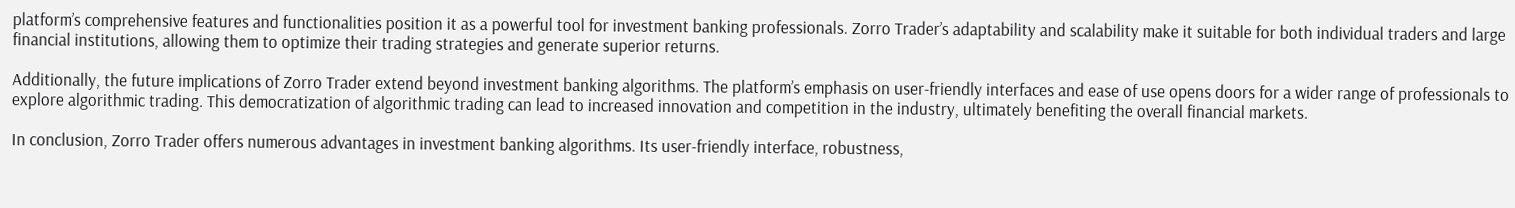platform’s comprehensive features and functionalities position it as a powerful tool for investment banking professionals. Zorro Trader’s adaptability and scalability make it suitable for both individual traders and large financial institutions, allowing them to optimize their trading strategies and generate superior returns.

Additionally, the future implications of Zorro Trader extend beyond investment banking algorithms. The platform’s emphasis on user-friendly interfaces and ease of use opens doors for a wider range of professionals to explore algorithmic trading. This democratization of algorithmic trading can lead to increased innovation and competition in the industry, ultimately benefiting the overall financial markets.

In conclusion, Zorro Trader offers numerous advantages in investment banking algorithms. Its user-friendly interface, robustness,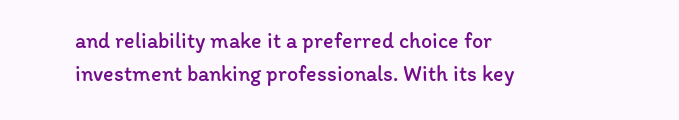and reliability make it a preferred choice for investment banking professionals. With its key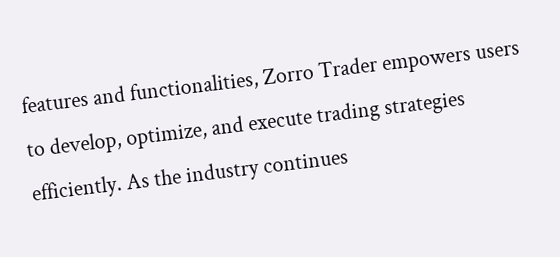features and functionalities, Zorro Trader empowers users to develop, optimize, and execute trading strategies efficiently. As the industry continues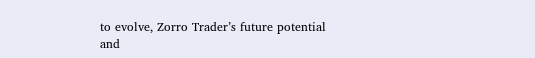to evolve, Zorro Trader’s future potential and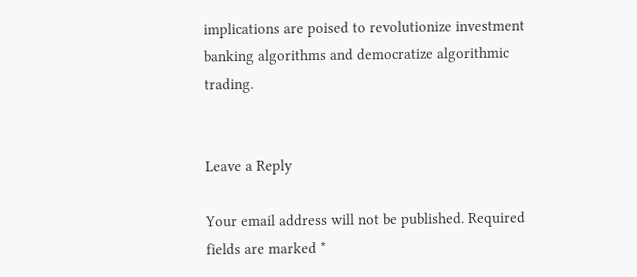implications are poised to revolutionize investment banking algorithms and democratize algorithmic trading.


Leave a Reply

Your email address will not be published. Required fields are marked *